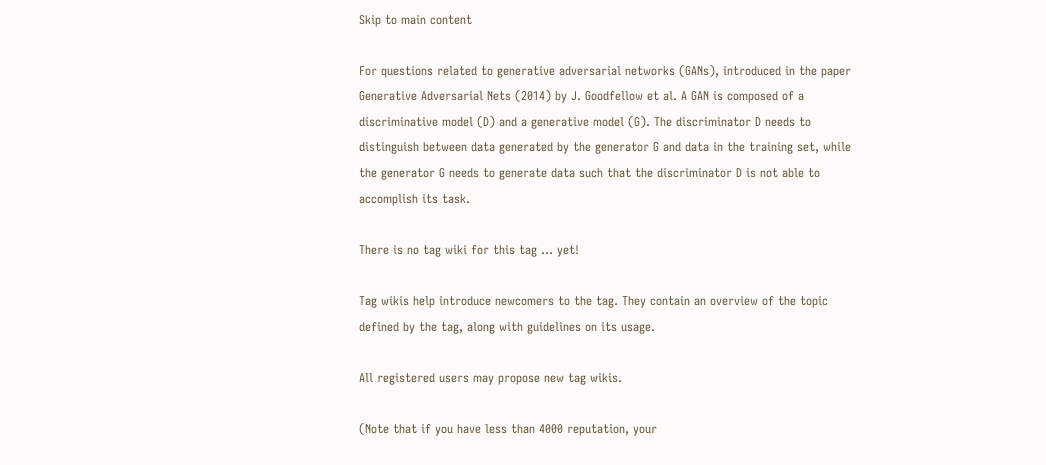Skip to main content

For questions related to generative adversarial networks (GANs), introduced in the paper Generative Adversarial Nets (2014) by J. Goodfellow et al. A GAN is composed of a discriminative model (D) and a generative model (G). The discriminator D needs to distinguish between data generated by the generator G and data in the training set, while the generator G needs to generate data such that the discriminator D is not able to accomplish its task.

There is no tag wiki for this tag … yet!

Tag wikis help introduce newcomers to the tag. They contain an overview of the topic defined by the tag, along with guidelines on its usage.

All registered users may propose new tag wikis.

(Note that if you have less than 4000 reputation, your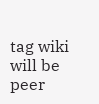tag wiki will be peer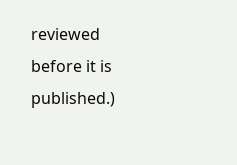reviewed before it is published.)